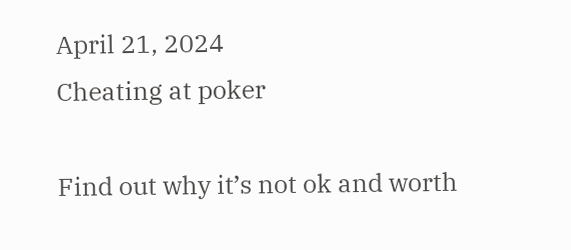April 21, 2024
Cheating at poker

Find out why it’s not ok and worth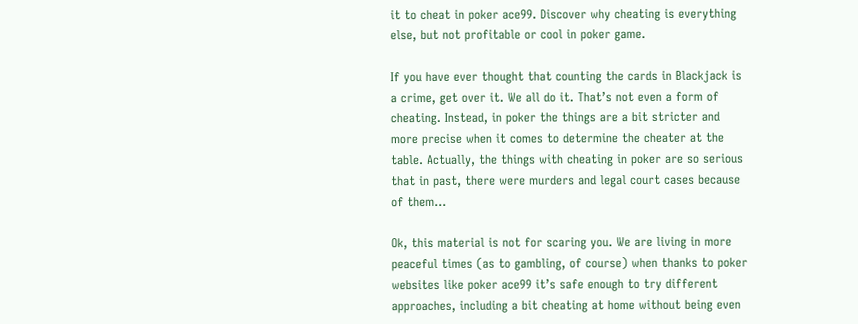it to cheat in poker ace99. Discover why cheating is everything else, but not profitable or cool in poker game.

If you have ever thought that counting the cards in Blackjack is a crime, get over it. We all do it. That’s not even a form of cheating. Instead, in poker the things are a bit stricter and more precise when it comes to determine the cheater at the table. Actually, the things with cheating in poker are so serious that in past, there were murders and legal court cases because of them…

Ok, this material is not for scaring you. We are living in more peaceful times (as to gambling, of course) when thanks to poker websites like poker ace99 it’s safe enough to try different approaches, including a bit cheating at home without being even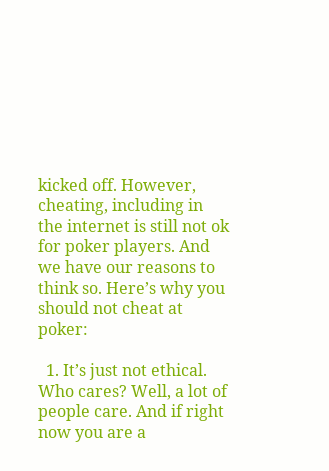kicked off. However, cheating, including in the internet is still not ok for poker players. And we have our reasons to think so. Here’s why you should not cheat at poker:

  1. It’s just not ethical. Who cares? Well, a lot of people care. And if right now you are a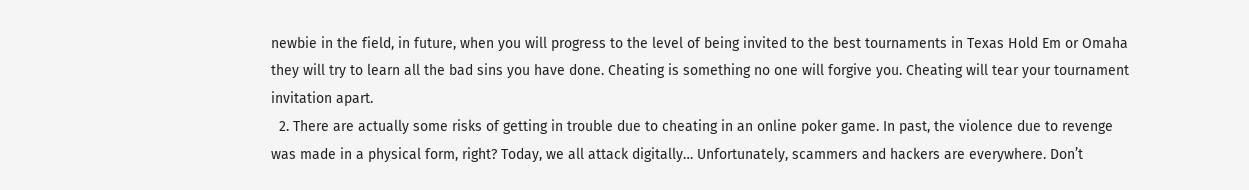newbie in the field, in future, when you will progress to the level of being invited to the best tournaments in Texas Hold Em or Omaha they will try to learn all the bad sins you have done. Cheating is something no one will forgive you. Cheating will tear your tournament invitation apart.
  2. There are actually some risks of getting in trouble due to cheating in an online poker game. In past, the violence due to revenge was made in a physical form, right? Today, we all attack digitally… Unfortunately, scammers and hackers are everywhere. Don’t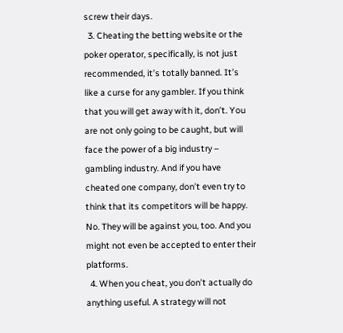screw their days.
  3. Cheating the betting website or the poker operator, specifically, is not just recommended, it’s totally banned. It’s like a curse for any gambler. If you think that you will get away with it, don’t. You are not only going to be caught, but will face the power of a big industry – gambling industry. And if you have cheated one company, don’t even try to think that its competitors will be happy. No. They will be against you, too. And you might not even be accepted to enter their platforms.
  4. When you cheat, you don’t actually do anything useful. A strategy will not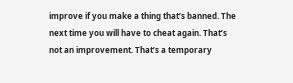improve if you make a thing that’s banned. The next time you will have to cheat again. That’s not an improvement. That’s a temporary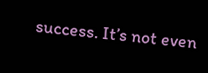success. It’s not even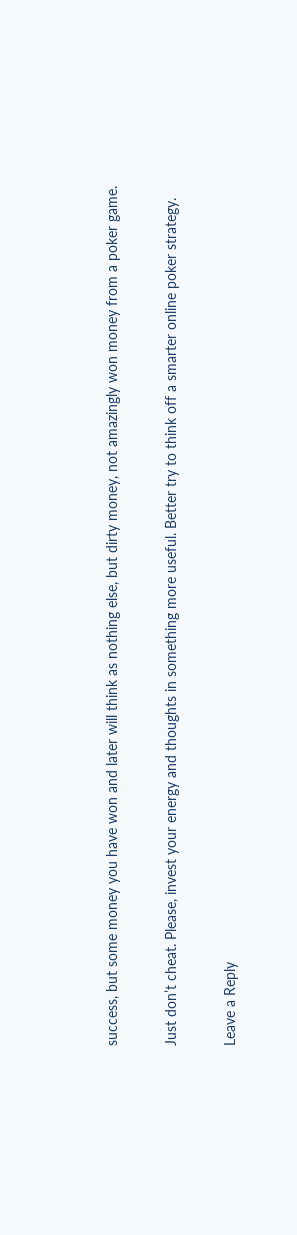success, but some money you have won and later will think as nothing else, but dirty money, not amazingly won money from a poker game.

Just don’t cheat. Please, invest your energy and thoughts in something more useful. Better try to think off a smarter online poker strategy.

Leave a Reply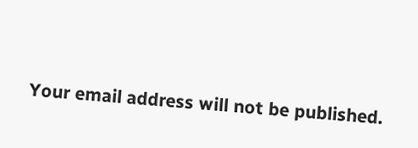Your email address will not be published.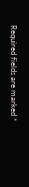Required fields are marked *